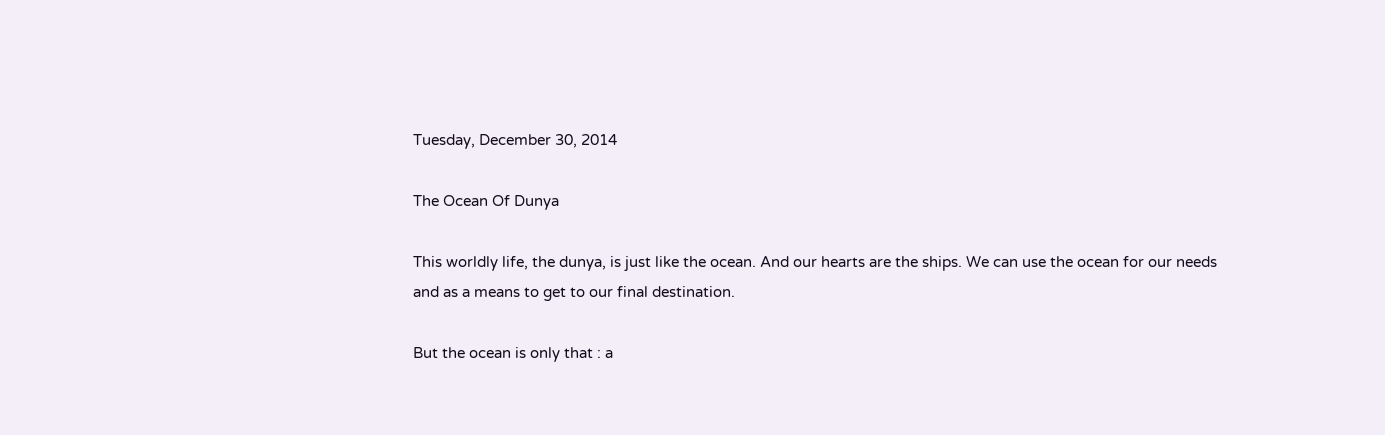Tuesday, December 30, 2014

The Ocean Of Dunya

This worldly life, the dunya, is just like the ocean. And our hearts are the ships. We can use the ocean for our needs and as a means to get to our final destination.

But the ocean is only that : a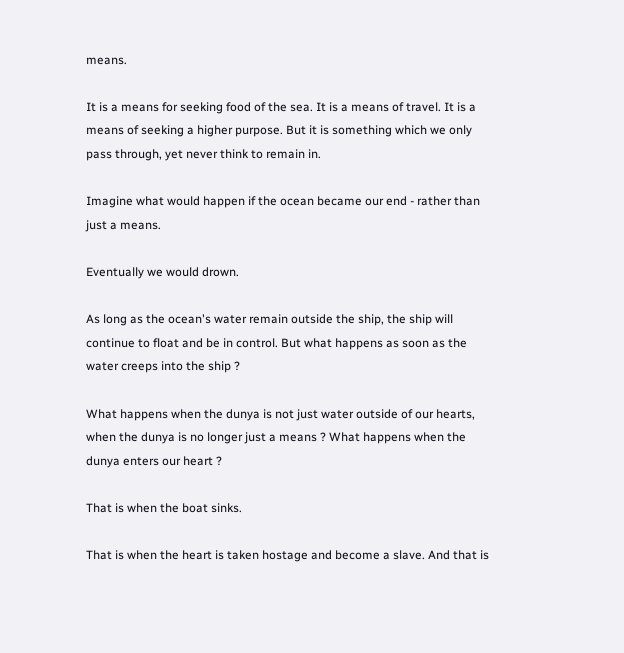means.

It is a means for seeking food of the sea. It is a means of travel. It is a means of seeking a higher purpose. But it is something which we only pass through, yet never think to remain in.

Imagine what would happen if the ocean became our end - rather than just a means.

Eventually we would drown.

As long as the ocean's water remain outside the ship, the ship will continue to float and be in control. But what happens as soon as the water creeps into the ship ?

What happens when the dunya is not just water outside of our hearts, when the dunya is no longer just a means ? What happens when the dunya enters our heart ?

That is when the boat sinks.

That is when the heart is taken hostage and become a slave. And that is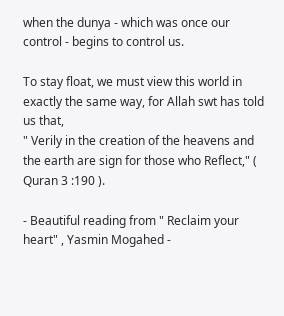when the dunya - which was once our control - begins to control us.

To stay float, we must view this world in exactly the same way, for Allah swt has told us that,
" Verily in the creation of the heavens and the earth are sign for those who Reflect," ( Quran 3 :190 ).

- Beautiful reading from " Reclaim your heart" , Yasmin Mogahed -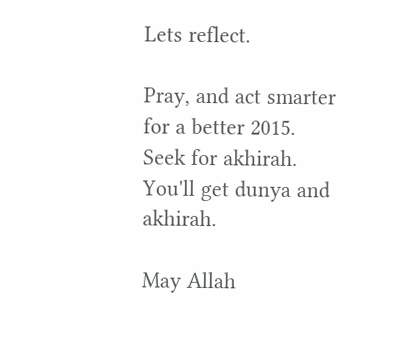Lets reflect.

Pray, and act smarter for a better 2015.
Seek for akhirah.
You'll get dunya and akhirah.

May Allah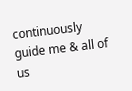continuously guide me & all of us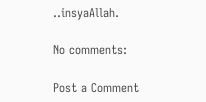..insyaAllah.

No comments:

Post a Comment